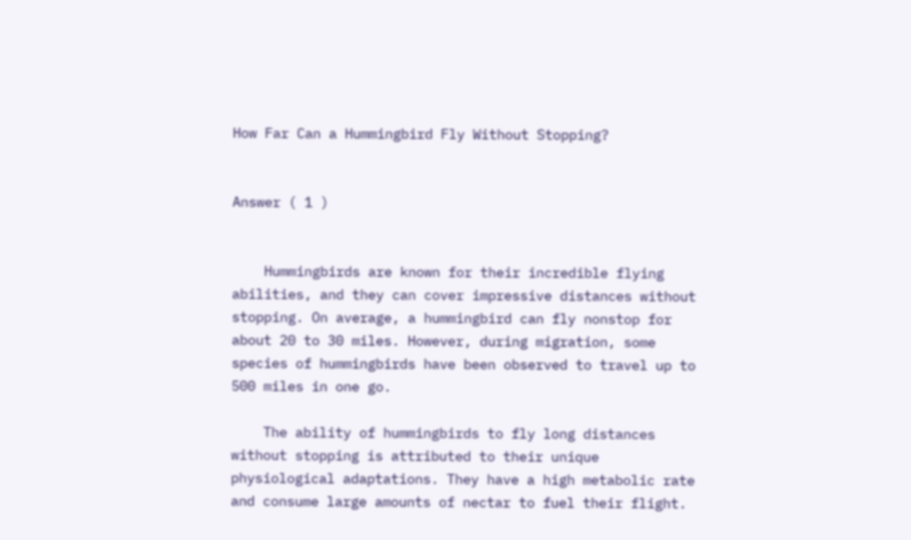How Far Can a Hummingbird Fly Without Stopping?


Answer ( 1 )


    Hummingbirds are known for their incredible flying abilities, and they can cover impressive distances without stopping. On average, a hummingbird can fly nonstop for about 20 to 30 miles. However, during migration, some species of hummingbirds have been observed to travel up to 500 miles in one go.

    The ability of hummingbirds to fly long distances without stopping is attributed to their unique physiological adaptations. They have a high metabolic rate and consume large amounts of nectar to fuel their flight.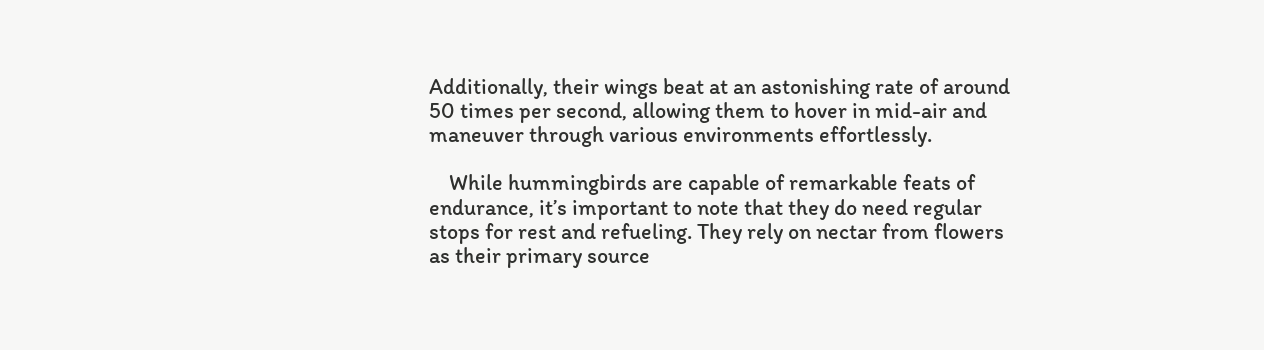Additionally, their wings beat at an astonishing rate of around 50 times per second, allowing them to hover in mid-air and maneuver through various environments effortlessly.

    While hummingbirds are capable of remarkable feats of endurance, it’s important to note that they do need regular stops for rest and refueling. They rely on nectar from flowers as their primary source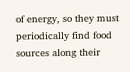of energy, so they must periodically find food sources along their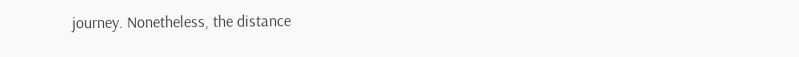journey. Nonetheless, the distance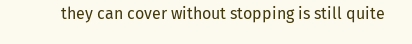they can cover without stopping is still quite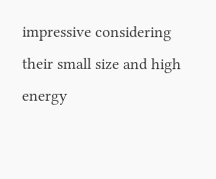impressive considering their small size and high energy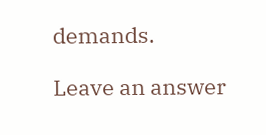demands.

Leave an answer